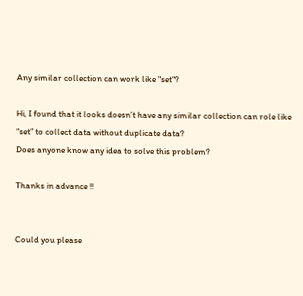Any similar collection can work like "set"?

Hi, I found that it looks doesn’t have any similar collection can role like “set” to collect data without duplicate data?
Does anyone know any idea to solve this problem?

Thanks in advance !!


Could you please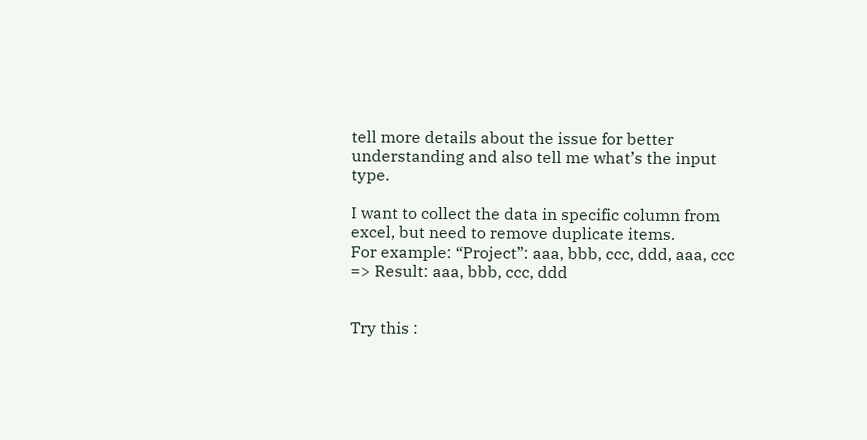tell more details about the issue for better understanding and also tell me what’s the input type.

I want to collect the data in specific column from excel, but need to remove duplicate items.
For example: “Project”: aaa, bbb, ccc, ddd, aaa, ccc => Result: aaa, bbb, ccc, ddd


Try this :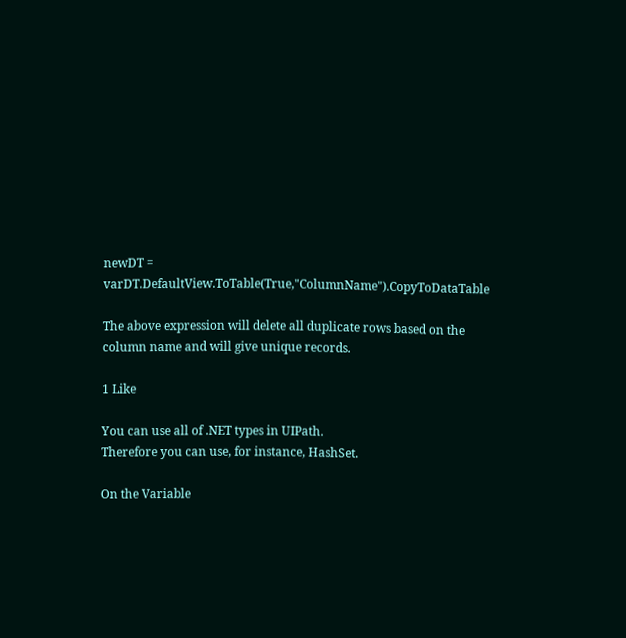newDT = varDT.DefaultView.ToTable(True,"ColumnName").CopyToDataTable

The above expression will delete all duplicate rows based on the column name and will give unique records.

1 Like

You can use all of .NET types in UIPath.
Therefore you can use, for instance, HashSet.

On the Variable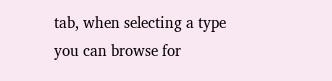tab, when selecting a type you can browse for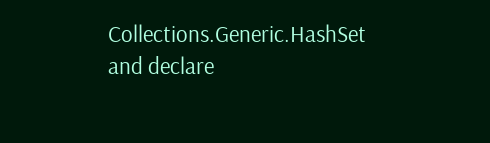Collections.Generic.HashSet and declare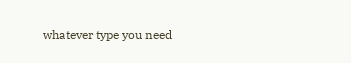whatever type you need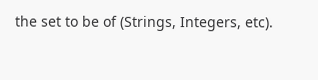the set to be of (Strings, Integers, etc).